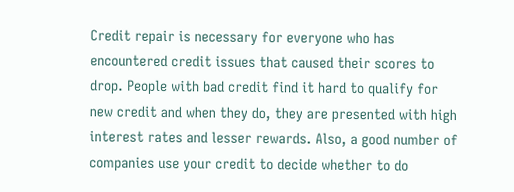Credit repair is necessary for everyone who has encountered credit issues that caused their scores to drop. People with bad credit find it hard to qualify for new credit and when they do, they are presented with high interest rates and lesser rewards. Also, a good number of companies use your credit to decide whether to do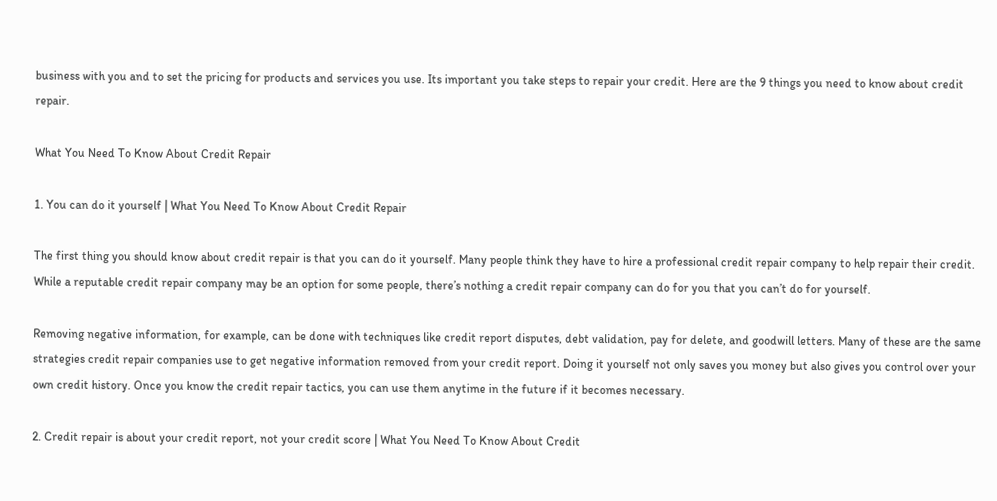business with you and to set the pricing for products and services you use. Its important you take steps to repair your credit. Here are the 9 things you need to know about credit repair.

What You Need To Know About Credit Repair

1. You can do it yourself | What You Need To Know About Credit Repair

The first thing you should know about credit repair is that you can do it yourself. Many people think they have to hire a professional credit repair company to help repair their credit. While a reputable credit repair company may be an option for some people, there’s nothing a credit repair company can do for you that you can’t do for yourself.

Removing negative information, for example, can be done with techniques like credit report disputes, debt validation, pay for delete, and goodwill letters. Many of these are the same strategies credit repair companies use to get negative information removed from your credit report. Doing it yourself not only saves you money but also gives you control over your own credit history. Once you know the credit repair tactics, you can use them anytime in the future if it becomes necessary.

2. Credit repair is about your credit report, not your credit score | What You Need To Know About Credit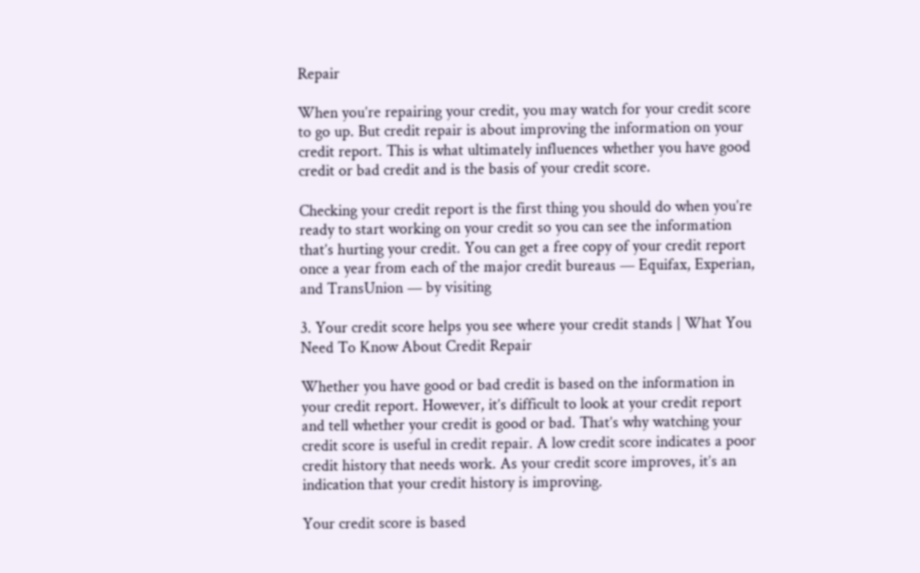Repair

When you’re repairing your credit, you may watch for your credit score to go up. But credit repair is about improving the information on your credit report. This is what ultimately influences whether you have good credit or bad credit and is the basis of your credit score.

Checking your credit report is the first thing you should do when you’re ready to start working on your credit so you can see the information that’s hurting your credit. You can get a free copy of your credit report once a year from each of the major credit bureaus — Equifax, Experian, and TransUnion — by visiting

3. Your credit score helps you see where your credit stands | What You Need To Know About Credit Repair

Whether you have good or bad credit is based on the information in your credit report. However, it’s difficult to look at your credit report and tell whether your credit is good or bad. That’s why watching your credit score is useful in credit repair. A low credit score indicates a poor credit history that needs work. As your credit score improves, it’s an indication that your credit history is improving.

Your credit score is based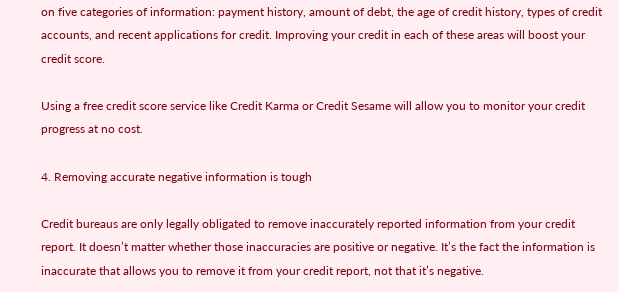on five categories of information: payment history, amount of debt, the age of credit history, types of credit accounts, and recent applications for credit. Improving your credit in each of these areas will boost your credit score.

Using a free credit score service like Credit Karma or Credit Sesame will allow you to monitor your credit progress at no cost.

4. Removing accurate negative information is tough

Credit bureaus are only legally obligated to remove inaccurately reported information from your credit report. It doesn’t matter whether those inaccuracies are positive or negative. It’s the fact the information is inaccurate that allows you to remove it from your credit report, not that it’s negative.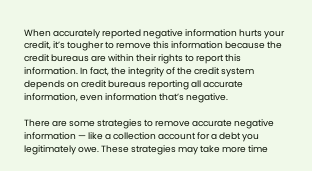When accurately reported negative information hurts your credit, it’s tougher to remove this information because the credit bureaus are within their rights to report this information. In fact, the integrity of the credit system depends on credit bureaus reporting all accurate information, even information that’s negative.

There are some strategies to remove accurate negative information — like a collection account for a debt you legitimately owe. These strategies may take more time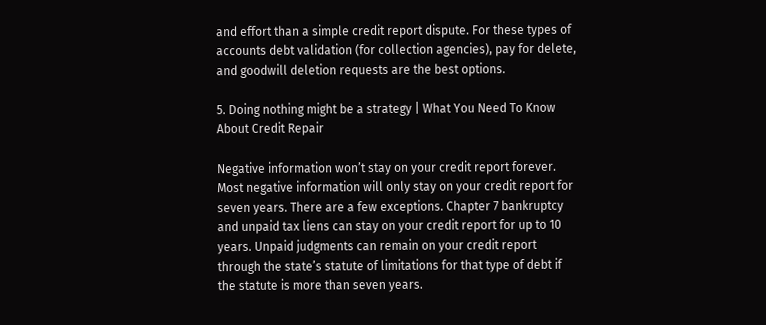and effort than a simple credit report dispute. For these types of accounts debt validation (for collection agencies), pay for delete, and goodwill deletion requests are the best options.

5. Doing nothing might be a strategy | What You Need To Know About Credit Repair

Negative information won’t stay on your credit report forever. Most negative information will only stay on your credit report for seven years. There are a few exceptions. Chapter 7 bankruptcy and unpaid tax liens can stay on your credit report for up to 10 years. Unpaid judgments can remain on your credit report through the state’s statute of limitations for that type of debt if the statute is more than seven years.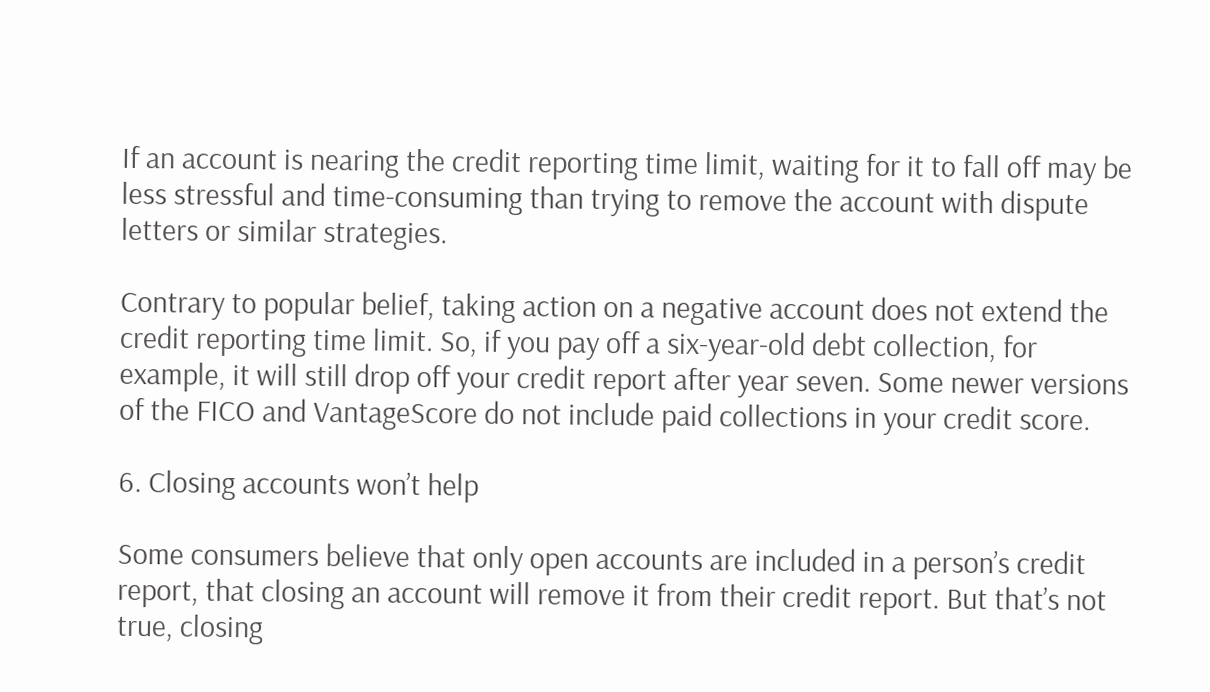If an account is nearing the credit reporting time limit, waiting for it to fall off may be less stressful and time-consuming than trying to remove the account with dispute letters or similar strategies.

Contrary to popular belief, taking action on a negative account does not extend the credit reporting time limit. So, if you pay off a six-year-old debt collection, for example, it will still drop off your credit report after year seven. Some newer versions of the FICO and VantageScore do not include paid collections in your credit score.

6. Closing accounts won’t help

Some consumers believe that only open accounts are included in a person’s credit report, that closing an account will remove it from their credit report. But that’s not true, closing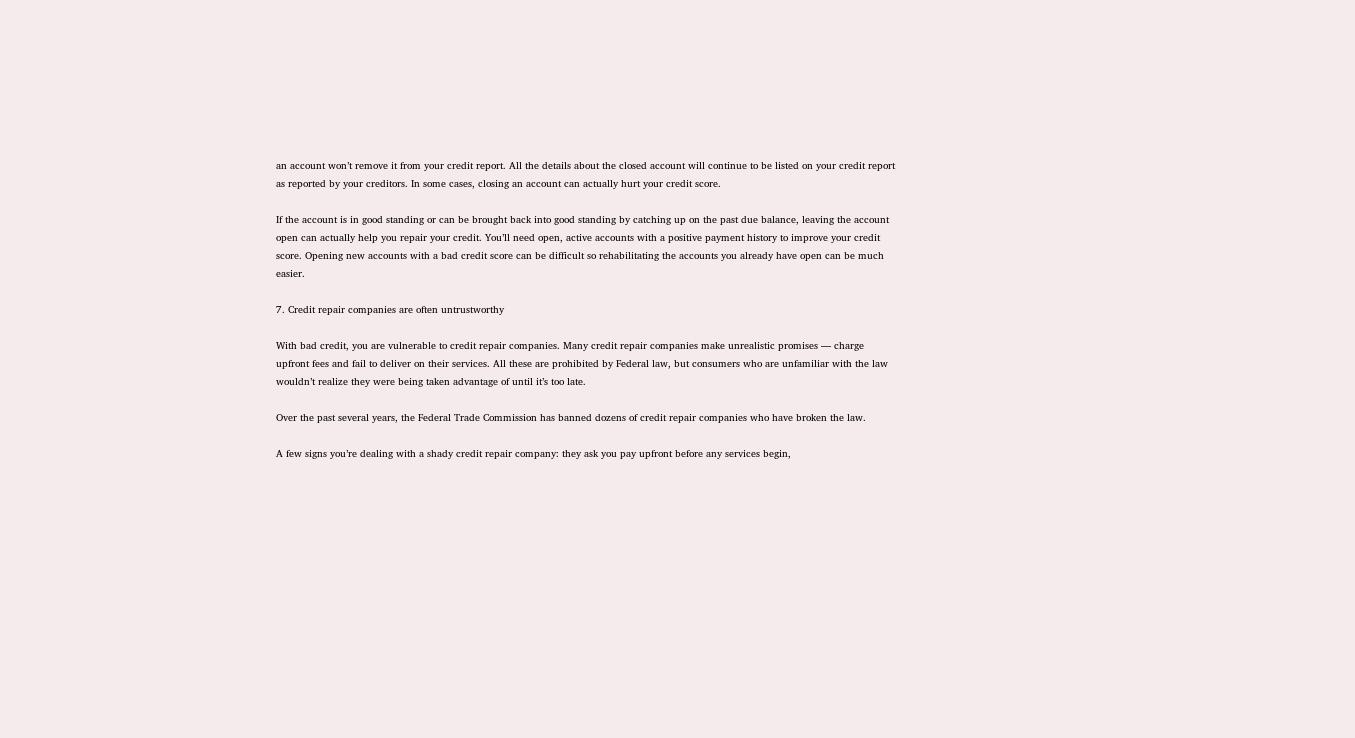an account won’t remove it from your credit report. All the details about the closed account will continue to be listed on your credit report as reported by your creditors. In some cases, closing an account can actually hurt your credit score.

If the account is in good standing or can be brought back into good standing by catching up on the past due balance, leaving the account open can actually help you repair your credit. You’ll need open, active accounts with a positive payment history to improve your credit score. Opening new accounts with a bad credit score can be difficult so rehabilitating the accounts you already have open can be much easier.

7. Credit repair companies are often untrustworthy

With bad credit, you are vulnerable to credit repair companies. Many credit repair companies make unrealistic promises — charge upfront fees and fail to deliver on their services. All these are prohibited by Federal law, but consumers who are unfamiliar with the law wouldn’t realize they were being taken advantage of until it’s too late.

Over the past several years, the Federal Trade Commission has banned dozens of credit repair companies who have broken the law.

A few signs you’re dealing with a shady credit repair company: they ask you pay upfront before any services begin,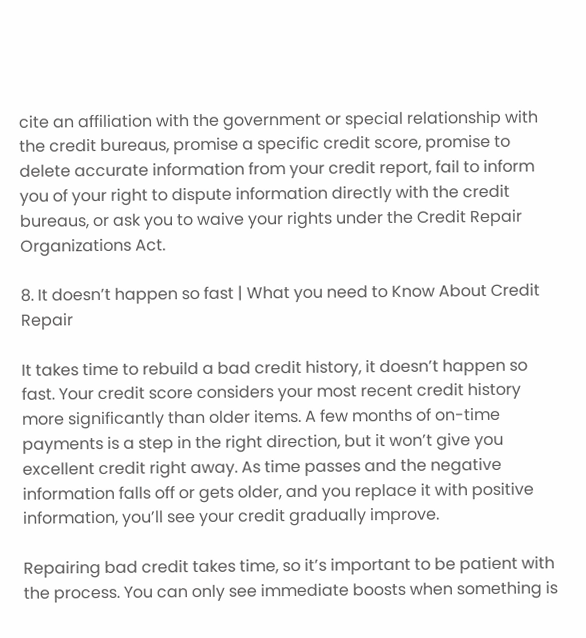cite an affiliation with the government or special relationship with the credit bureaus, promise a specific credit score, promise to delete accurate information from your credit report, fail to inform you of your right to dispute information directly with the credit bureaus, or ask you to waive your rights under the Credit Repair Organizations Act.

8. It doesn’t happen so fast | What you need to Know About Credit Repair

It takes time to rebuild a bad credit history, it doesn’t happen so fast. Your credit score considers your most recent credit history more significantly than older items. A few months of on-time payments is a step in the right direction, but it won’t give you excellent credit right away. As time passes and the negative information falls off or gets older, and you replace it with positive information, you’ll see your credit gradually improve.

Repairing bad credit takes time, so it’s important to be patient with the process. You can only see immediate boosts when something is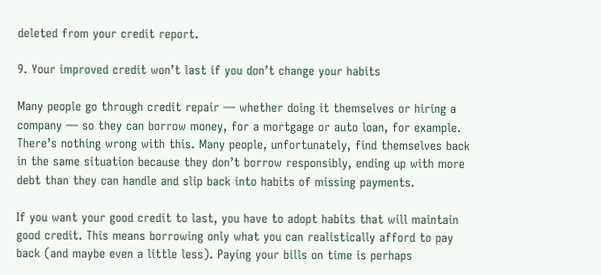deleted from your credit report.

9. Your improved credit won’t last if you don’t change your habits

Many people go through credit repair — whether doing it themselves or hiring a company — so they can borrow money, for a mortgage or auto loan, for example. There’s nothing wrong with this. Many people, unfortunately, find themselves back in the same situation because they don’t borrow responsibly, ending up with more debt than they can handle and slip back into habits of missing payments.

If you want your good credit to last, you have to adopt habits that will maintain good credit. This means borrowing only what you can realistically afford to pay back (and maybe even a little less). Paying your bills on time is perhaps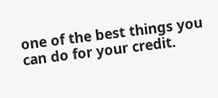one of the best things you can do for your credit.